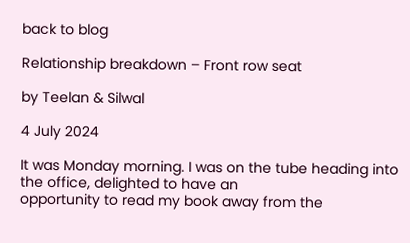back to blog

Relationship breakdown – Front row seat

by Teelan & Silwal

4 July 2024

It was Monday morning. I was on the tube heading into the office, delighted to have an
opportunity to read my book away from the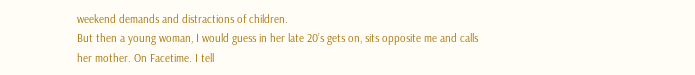weekend demands and distractions of children.
But then a young woman, I would guess in her late 20’s gets on, sits opposite me and calls
her mother. On Facetime. I tell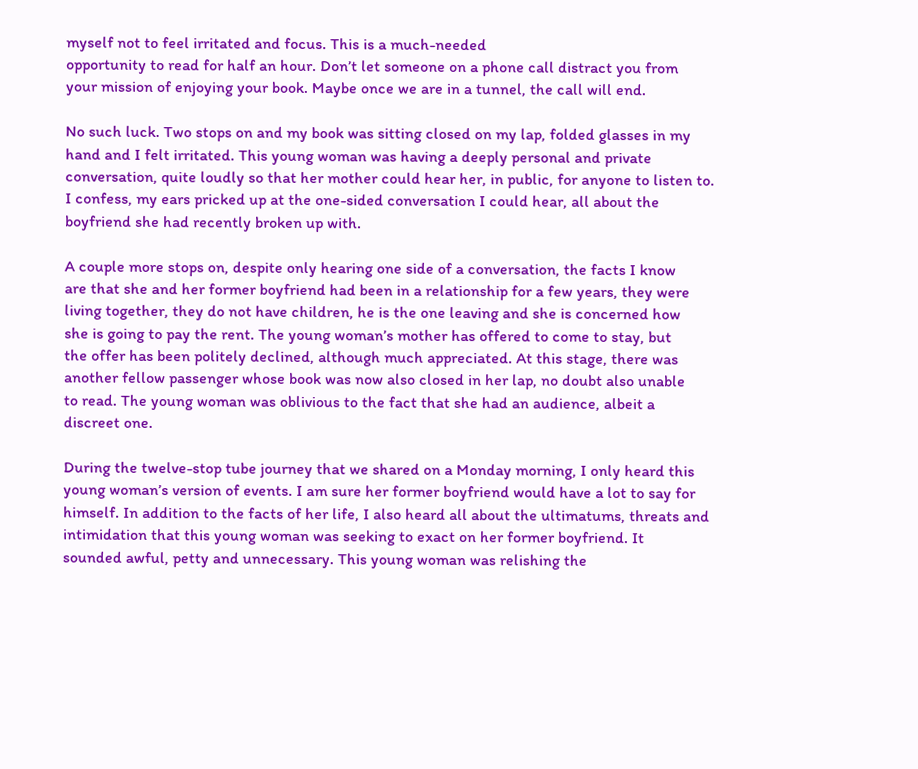myself not to feel irritated and focus. This is a much-needed
opportunity to read for half an hour. Don’t let someone on a phone call distract you from
your mission of enjoying your book. Maybe once we are in a tunnel, the call will end.

No such luck. Two stops on and my book was sitting closed on my lap, folded glasses in my
hand and I felt irritated. This young woman was having a deeply personal and private
conversation, quite loudly so that her mother could hear her, in public, for anyone to listen to.
I confess, my ears pricked up at the one-sided conversation I could hear, all about the
boyfriend she had recently broken up with.

A couple more stops on, despite only hearing one side of a conversation, the facts I know
are that she and her former boyfriend had been in a relationship for a few years, they were
living together, they do not have children, he is the one leaving and she is concerned how
she is going to pay the rent. The young woman’s mother has offered to come to stay, but
the offer has been politely declined, although much appreciated. At this stage, there was
another fellow passenger whose book was now also closed in her lap, no doubt also unable
to read. The young woman was oblivious to the fact that she had an audience, albeit a
discreet one.

During the twelve-stop tube journey that we shared on a Monday morning, I only heard this
young woman’s version of events. I am sure her former boyfriend would have a lot to say for
himself. In addition to the facts of her life, I also heard all about the ultimatums, threats and
intimidation that this young woman was seeking to exact on her former boyfriend. It
sounded awful, petty and unnecessary. This young woman was relishing the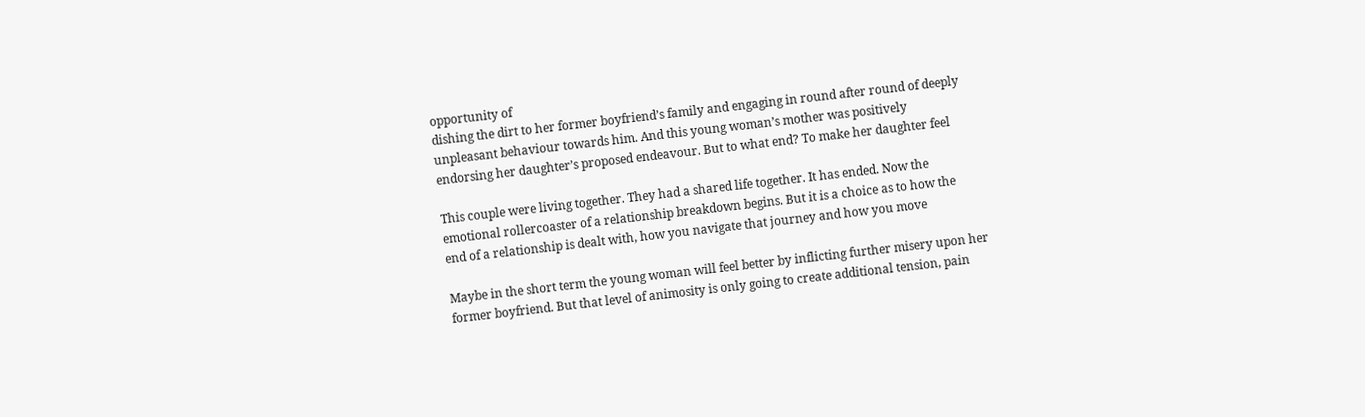opportunity of
dishing the dirt to her former boyfriend’s family and engaging in round after round of deeply
unpleasant behaviour towards him. And this young woman’s mother was positively
endorsing her daughter’s proposed endeavour. But to what end? To make her daughter feel

This couple were living together. They had a shared life together. It has ended. Now the
emotional rollercoaster of a relationship breakdown begins. But it is a choice as to how the
end of a relationship is dealt with, how you navigate that journey and how you move

Maybe in the short term the young woman will feel better by inflicting further misery upon her
former boyfriend. But that level of animosity is only going to create additional tension, pain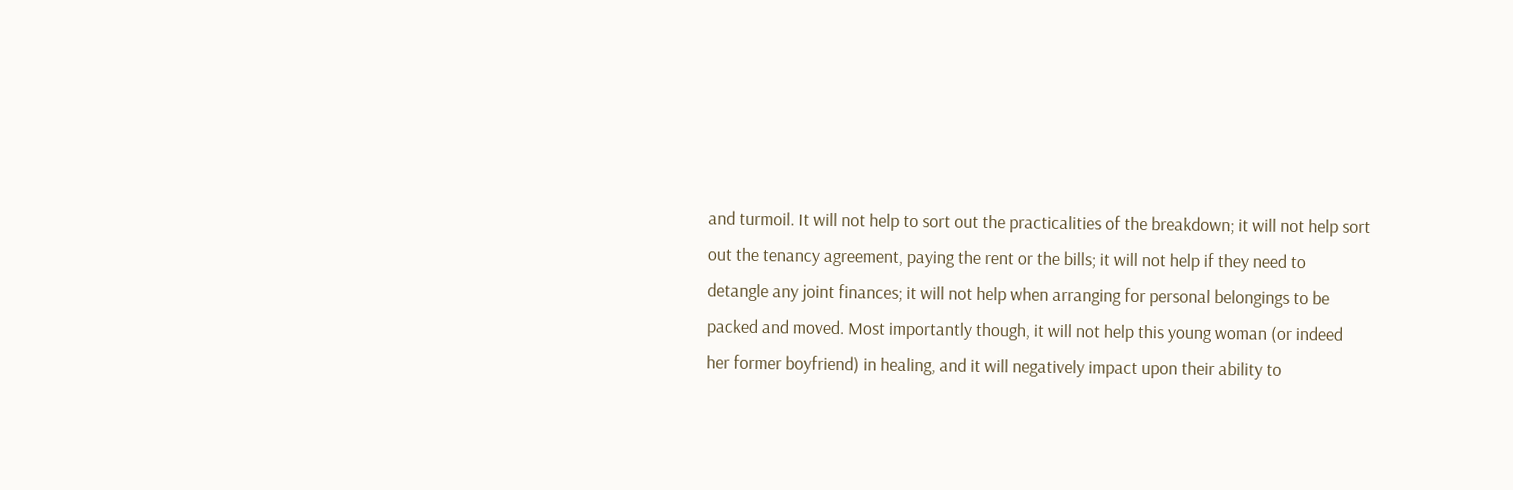and turmoil. It will not help to sort out the practicalities of the breakdown; it will not help sort
out the tenancy agreement, paying the rent or the bills; it will not help if they need to
detangle any joint finances; it will not help when arranging for personal belongings to be
packed and moved. Most importantly though, it will not help this young woman (or indeed
her former boyfriend) in healing, and it will negatively impact upon their ability to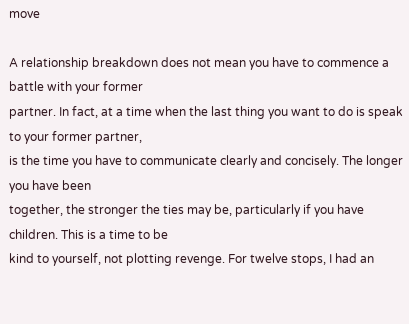move

A relationship breakdown does not mean you have to commence a battle with your former
partner. In fact, at a time when the last thing you want to do is speak to your former partner,
is the time you have to communicate clearly and concisely. The longer you have been
together, the stronger the ties may be, particularly if you have children. This is a time to be
kind to yourself, not plotting revenge. For twelve stops, I had an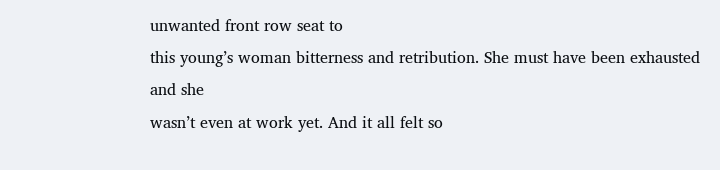unwanted front row seat to
this young’s woman bitterness and retribution. She must have been exhausted and she
wasn’t even at work yet. And it all felt so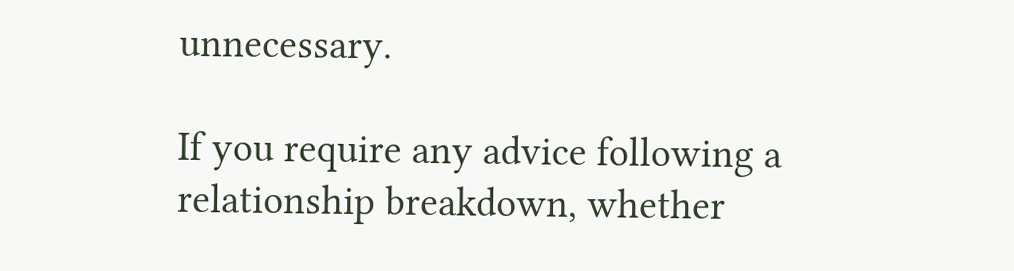unnecessary.

If you require any advice following a relationship breakdown, whether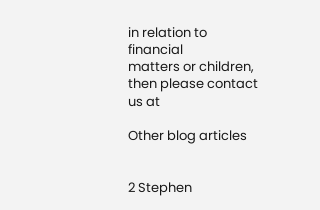in relation to financial
matters or children, then please contact us at

Other blog articles


2 Stephen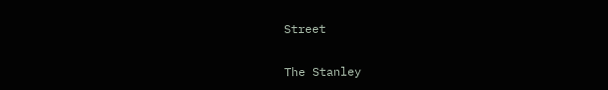Street


The Stanley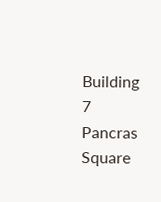Building
7 Pancras Square